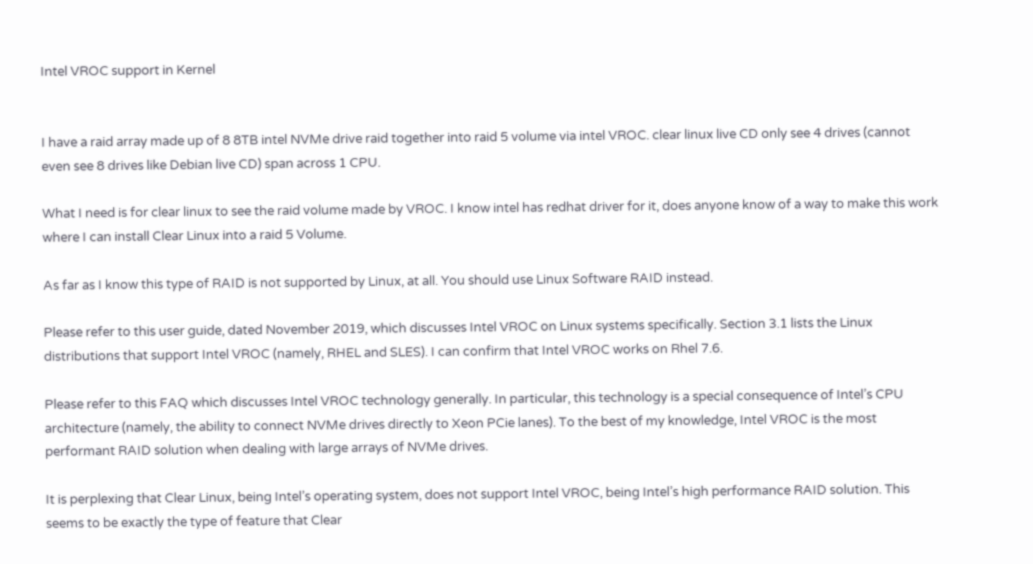Intel VROC support in Kernel


I have a raid array made up of 8 8TB intel NVMe drive raid together into raid 5 volume via intel VROC. clear linux live CD only see 4 drives (cannot even see 8 drives like Debian live CD) span across 1 CPU.

What I need is for clear linux to see the raid volume made by VROC. I know intel has redhat driver for it, does anyone know of a way to make this work where I can install Clear Linux into a raid 5 Volume.

As far as I know this type of RAID is not supported by Linux, at all. You should use Linux Software RAID instead.

Please refer to this user guide, dated November 2019, which discusses Intel VROC on Linux systems specifically. Section 3.1 lists the Linux distributions that support Intel VROC (namely, RHEL and SLES). I can confirm that Intel VROC works on Rhel 7.6.

Please refer to this FAQ which discusses Intel VROC technology generally. In particular, this technology is a special consequence of Intel’s CPU architecture (namely, the ability to connect NVMe drives directly to Xeon PCie lanes). To the best of my knowledge, Intel VROC is the most performant RAID solution when dealing with large arrays of NVMe drives.

It is perplexing that Clear Linux, being Intel’s operating system, does not support Intel VROC, being Intel’s high performance RAID solution. This seems to be exactly the type of feature that Clear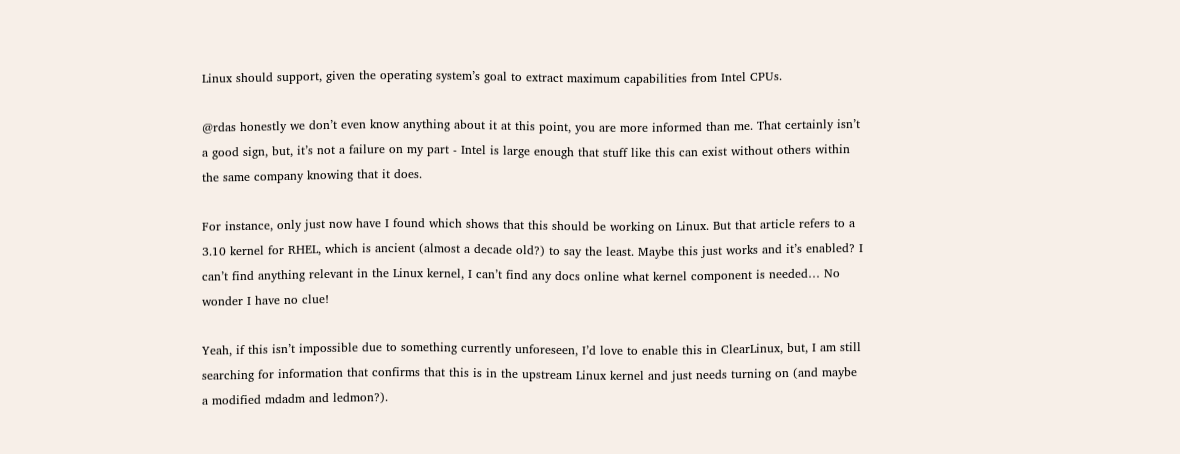Linux should support, given the operating system’s goal to extract maximum capabilities from Intel CPUs.

@rdas honestly we don’t even know anything about it at this point, you are more informed than me. That certainly isn’t a good sign, but, it’s not a failure on my part - Intel is large enough that stuff like this can exist without others within the same company knowing that it does.

For instance, only just now have I found which shows that this should be working on Linux. But that article refers to a 3.10 kernel for RHEL, which is ancient (almost a decade old?) to say the least. Maybe this just works and it’s enabled? I can’t find anything relevant in the Linux kernel, I can’t find any docs online what kernel component is needed… No wonder I have no clue!

Yeah, if this isn’t impossible due to something currently unforeseen, I’d love to enable this in ClearLinux, but, I am still searching for information that confirms that this is in the upstream Linux kernel and just needs turning on (and maybe a modified mdadm and ledmon?).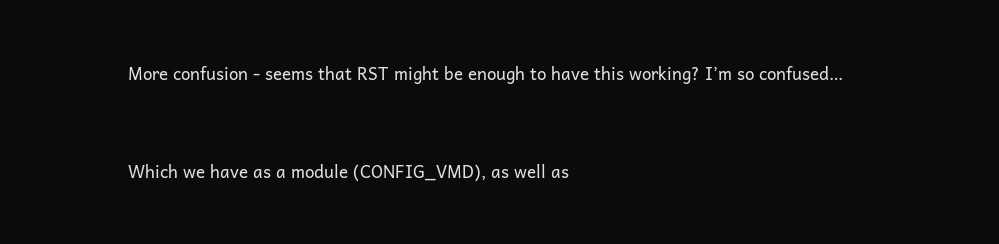More confusion - seems that RST might be enough to have this working? I’m so confused…


Which we have as a module (CONFIG_VMD), as well as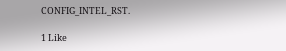CONFIG_INTEL_RST.

1 Like